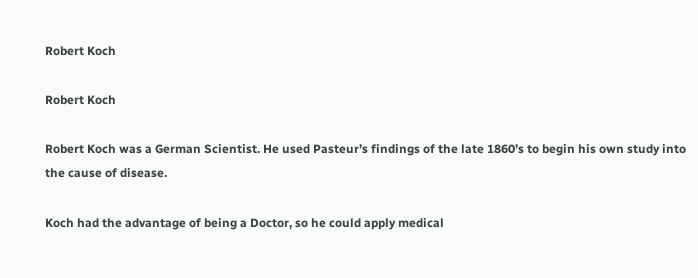Robert Koch

Robert Koch

Robert Koch was a German Scientist. He used Pasteur’s findings of the late 1860’s to begin his own study into the cause of disease.

Koch had the advantage of being a Doctor, so he could apply medical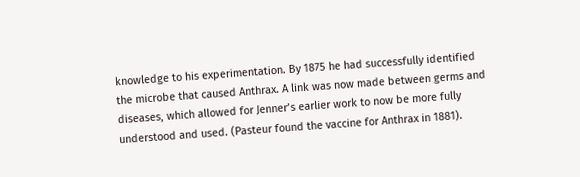knowledge to his experimentation. By 1875 he had successfully identified the microbe that caused Anthrax. A link was now made between germs and diseases, which allowed for Jenner’s earlier work to now be more fully understood and used. (Pasteur found the vaccine for Anthrax in 1881).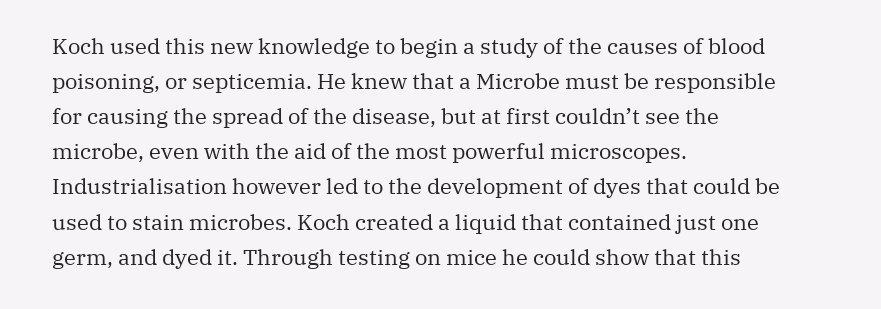Koch used this new knowledge to begin a study of the causes of blood poisoning, or septicemia. He knew that a Microbe must be responsible for causing the spread of the disease, but at first couldn’t see the microbe, even with the aid of the most powerful microscopes. Industrialisation however led to the development of dyes that could be used to stain microbes. Koch created a liquid that contained just one germ, and dyed it. Through testing on mice he could show that this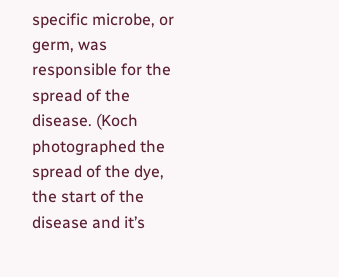specific microbe, or germ, was responsible for the spread of the disease. (Koch photographed the spread of the dye, the start of the disease and it’s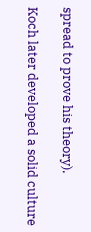spread to prove his theory).

Koch later developed a solid culture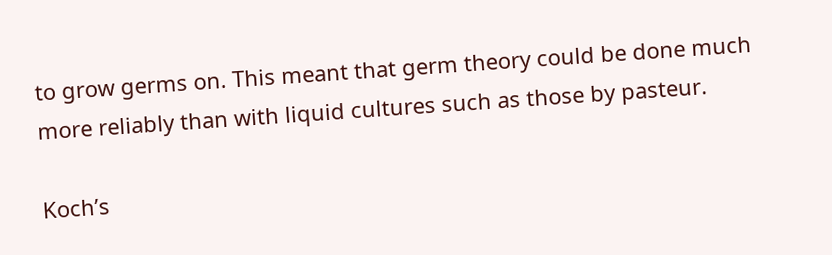to grow germs on. This meant that germ theory could be done much more reliably than with liquid cultures such as those by pasteur.

Koch’s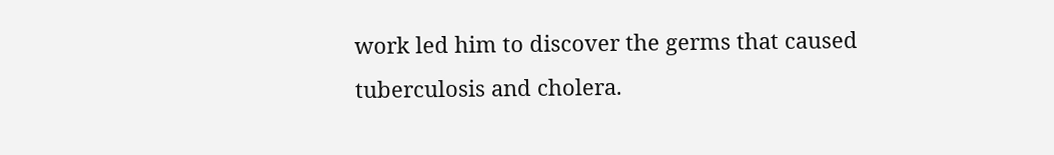work led him to discover the germs that caused tuberculosis and cholera.